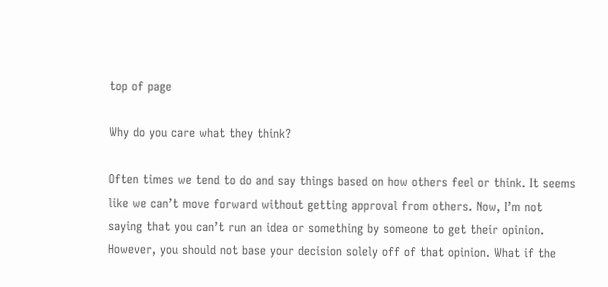top of page

Why do you care what they think?

Often times we tend to do and say things based on how others feel or think. It seems like we can’t move forward without getting approval from others. Now, I’m not saying that you can’t run an idea or something by someone to get their opinion. However, you should not base your decision solely off of that opinion. What if the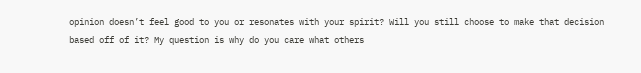opinion doesn’t feel good to you or resonates with your spirit? Will you still choose to make that decision based off of it? My question is why do you care what others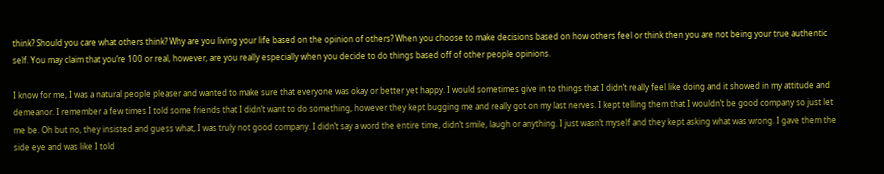think? Should you care what others think? Why are you living your life based on the opinion of others? When you choose to make decisions based on how others feel or think then you are not being your true authentic self. You may claim that you’re 100 or real, however, are you really especially when you decide to do things based off of other people opinions.

I know for me, I was a natural people pleaser and wanted to make sure that everyone was okay or better yet happy. I would sometimes give in to things that I didn’t really feel like doing and it showed in my attitude and demeanor. I remember a few times I told some friends that I didn’t want to do something, however they kept bugging me and really got on my last nerves. I kept telling them that I wouldn’t be good company so just let me be. Oh but no, they insisted and guess what, I was truly not good company. I didn’t say a word the entire time, didn’t smile, laugh or anything. I just wasn’t myself and they kept asking what was wrong. I gave them the side eye and was like I told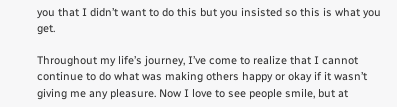you that I didn’t want to do this but you insisted so this is what you get.

Throughout my life’s journey, I’ve come to realize that I cannot continue to do what was making others happy or okay if it wasn’t giving me any pleasure. Now I love to see people smile, but at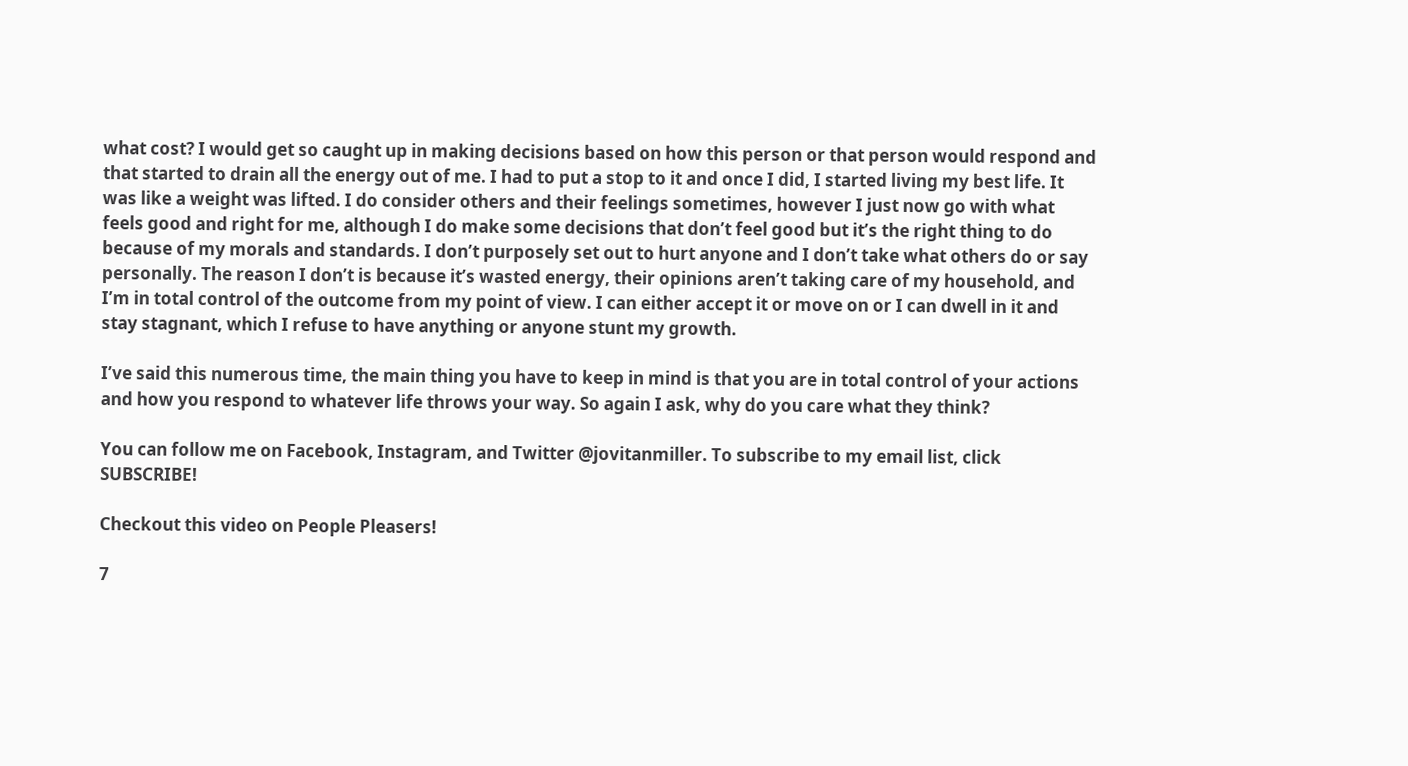what cost? I would get so caught up in making decisions based on how this person or that person would respond and that started to drain all the energy out of me. I had to put a stop to it and once I did, I started living my best life. It was like a weight was lifted. I do consider others and their feelings sometimes, however I just now go with what feels good and right for me, although I do make some decisions that don’t feel good but it’s the right thing to do because of my morals and standards. I don’t purposely set out to hurt anyone and I don’t take what others do or say personally. The reason I don’t is because it’s wasted energy, their opinions aren’t taking care of my household, and I’m in total control of the outcome from my point of view. I can either accept it or move on or I can dwell in it and stay stagnant, which I refuse to have anything or anyone stunt my growth.

I’ve said this numerous time, the main thing you have to keep in mind is that you are in total control of your actions and how you respond to whatever life throws your way. So again I ask, why do you care what they think?

You can follow me on Facebook, Instagram, and Twitter @jovitanmiller. To subscribe to my email list, click SUBSCRIBE!

Checkout this video on People Pleasers!

7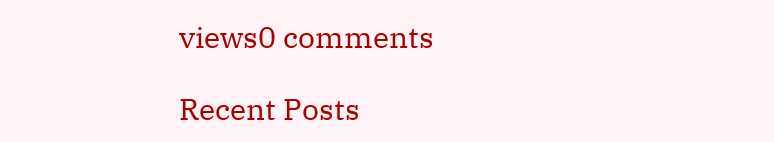views0 comments

Recent Posts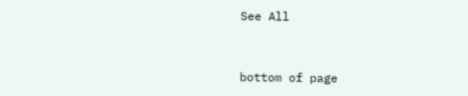See All


bottom of page